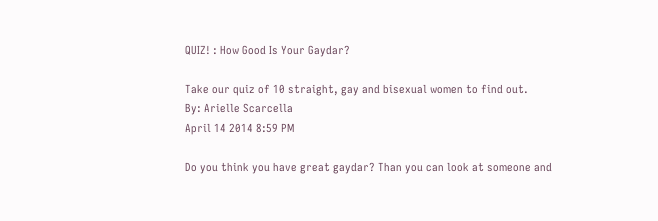QUIZ! : How Good Is Your Gaydar?

Take our quiz of 10 straight, gay and bisexual women to find out.
By: Arielle Scarcella
April 14 2014 8:59 PM

Do you think you have great gaydar? Than you can look at someone and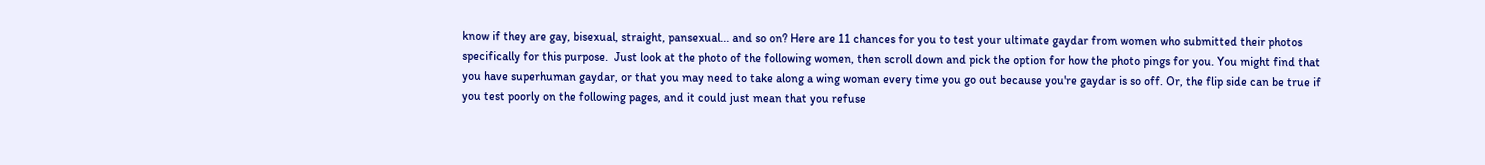know if they are gay, bisexual, straight, pansexual... and so on? Here are 11 chances for you to test your ultimate gaydar from women who submitted their photos specifically for this purpose.  Just look at the photo of the following women, then scroll down and pick the option for how the photo pings for you. You might find that you have superhuman gaydar, or that you may need to take along a wing woman every time you go out because you're gaydar is so off. Or, the flip side can be true if you test poorly on the following pages, and it could just mean that you refuse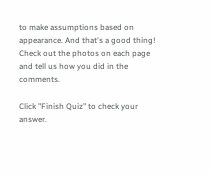to make assumptions based on appearance. And that's a good thing! Check out the photos on each page and tell us how you did in the comments.

Click "Finish Quiz" to check your answer.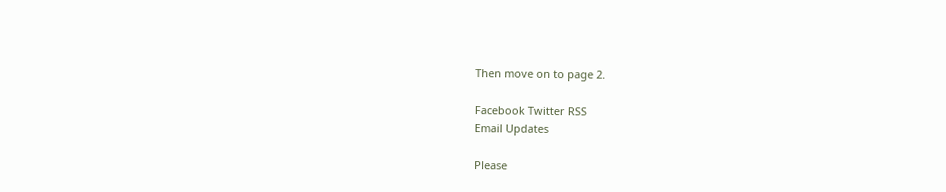Then move on to page 2.

Facebook Twitter RSS
Email Updates

Please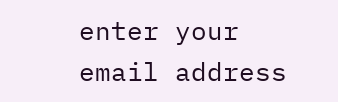enter your email address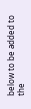below to be added to the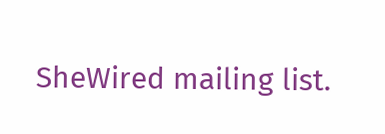SheWired mailing list.